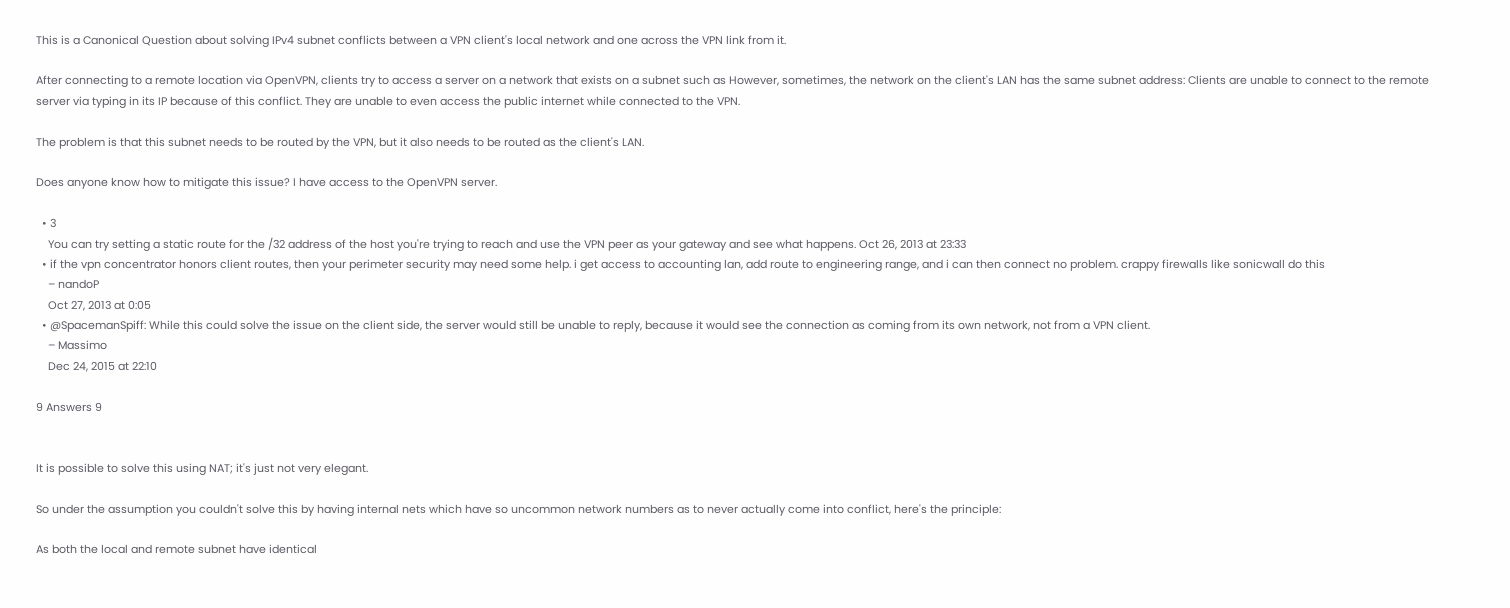This is a Canonical Question about solving IPv4 subnet conflicts between a VPN client's local network and one across the VPN link from it.

After connecting to a remote location via OpenVPN, clients try to access a server on a network that exists on a subnet such as However, sometimes, the network on the client's LAN has the same subnet address: Clients are unable to connect to the remote server via typing in its IP because of this conflict. They are unable to even access the public internet while connected to the VPN.

The problem is that this subnet needs to be routed by the VPN, but it also needs to be routed as the client's LAN.

Does anyone know how to mitigate this issue? I have access to the OpenVPN server.

  • 3
    You can try setting a static route for the /32 address of the host you're trying to reach and use the VPN peer as your gateway and see what happens. Oct 26, 2013 at 23:33
  • if the vpn concentrator honors client routes, then your perimeter security may need some help. i get access to accounting lan, add route to engineering range, and i can then connect no problem. crappy firewalls like sonicwall do this
    – nandoP
    Oct 27, 2013 at 0:05
  • @SpacemanSpiff: While this could solve the issue on the client side, the server would still be unable to reply, because it would see the connection as coming from its own network, not from a VPN client.
    – Massimo
    Dec 24, 2015 at 22:10

9 Answers 9


It is possible to solve this using NAT; it's just not very elegant.

So under the assumption you couldn't solve this by having internal nets which have so uncommon network numbers as to never actually come into conflict, here's the principle:

As both the local and remote subnet have identical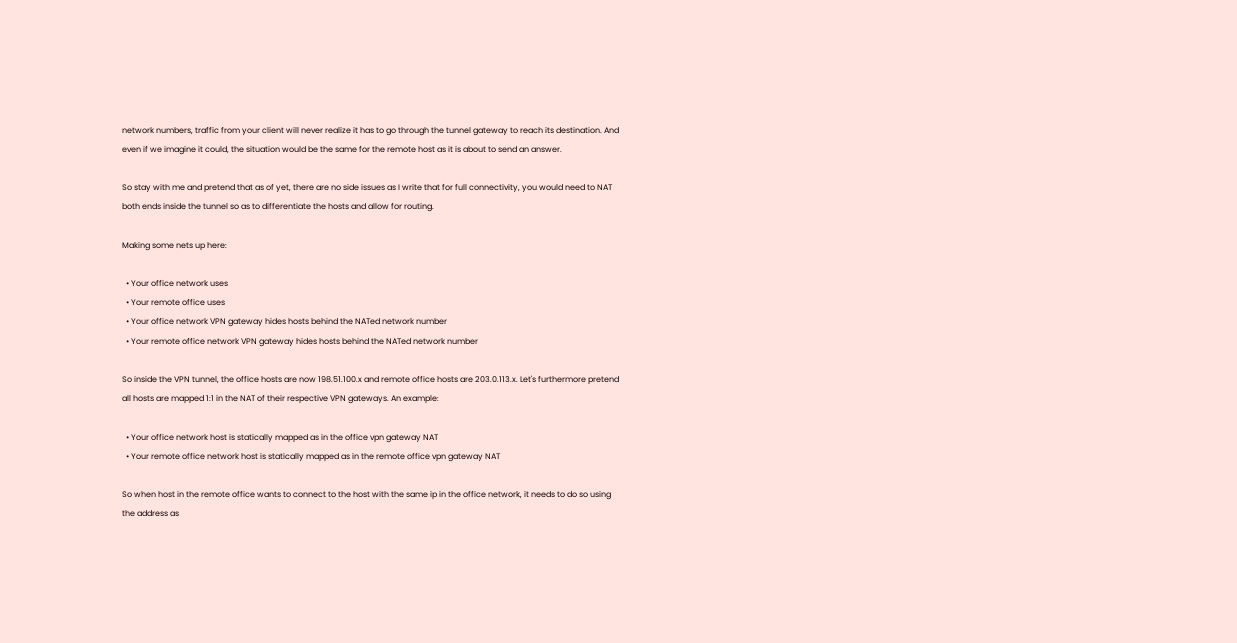network numbers, traffic from your client will never realize it has to go through the tunnel gateway to reach its destination. And even if we imagine it could, the situation would be the same for the remote host as it is about to send an answer.

So stay with me and pretend that as of yet, there are no side issues as I write that for full connectivity, you would need to NAT both ends inside the tunnel so as to differentiate the hosts and allow for routing.

Making some nets up here:

  • Your office network uses
  • Your remote office uses
  • Your office network VPN gateway hides hosts behind the NATed network number
  • Your remote office network VPN gateway hides hosts behind the NATed network number

So inside the VPN tunnel, the office hosts are now 198.51.100.x and remote office hosts are 203.0.113.x. Let's furthermore pretend all hosts are mapped 1:1 in the NAT of their respective VPN gateways. An example:

  • Your office network host is statically mapped as in the office vpn gateway NAT
  • Your remote office network host is statically mapped as in the remote office vpn gateway NAT

So when host in the remote office wants to connect to the host with the same ip in the office network, it needs to do so using the address as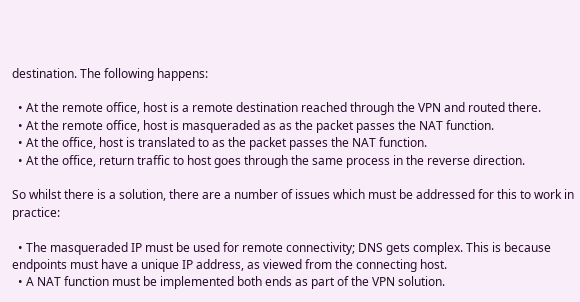destination. The following happens:

  • At the remote office, host is a remote destination reached through the VPN and routed there.
  • At the remote office, host is masqueraded as as the packet passes the NAT function.
  • At the office, host is translated to as the packet passes the NAT function.
  • At the office, return traffic to host goes through the same process in the reverse direction.

So whilst there is a solution, there are a number of issues which must be addressed for this to work in practice:

  • The masqueraded IP must be used for remote connectivity; DNS gets complex. This is because endpoints must have a unique IP address, as viewed from the connecting host.
  • A NAT function must be implemented both ends as part of the VPN solution.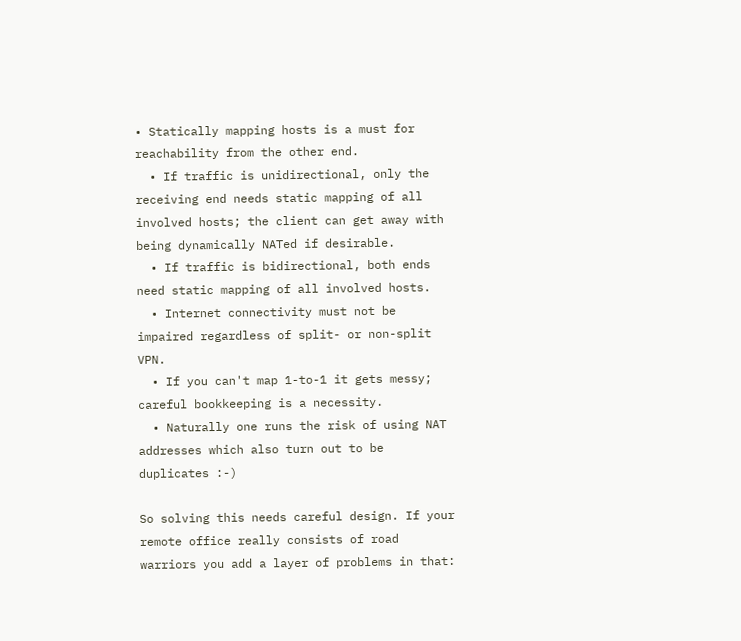• Statically mapping hosts is a must for reachability from the other end.
  • If traffic is unidirectional, only the receiving end needs static mapping of all involved hosts; the client can get away with being dynamically NATed if desirable.
  • If traffic is bidirectional, both ends need static mapping of all involved hosts.
  • Internet connectivity must not be impaired regardless of split- or non-split VPN.
  • If you can't map 1-to-1 it gets messy; careful bookkeeping is a necessity.
  • Naturally one runs the risk of using NAT addresses which also turn out to be duplicates :-)

So solving this needs careful design. If your remote office really consists of road warriors you add a layer of problems in that: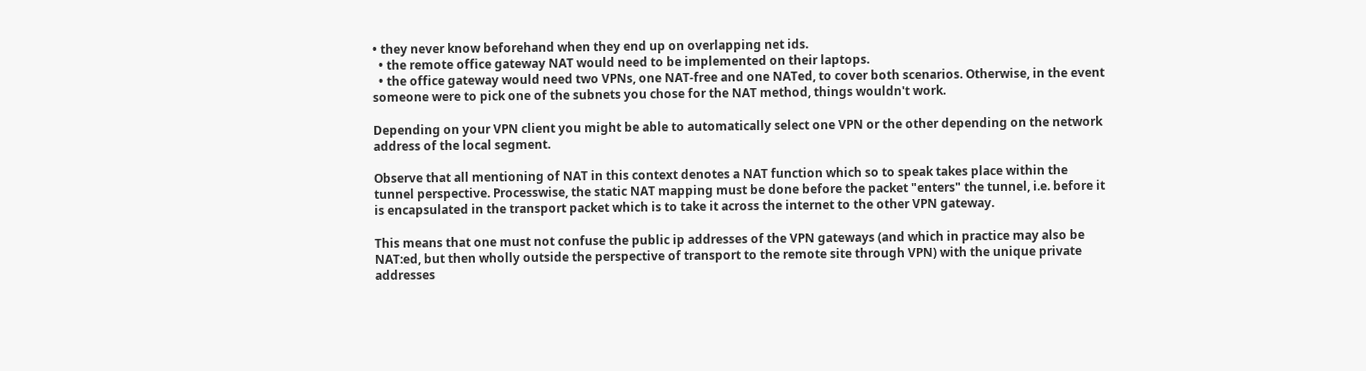• they never know beforehand when they end up on overlapping net ids.
  • the remote office gateway NAT would need to be implemented on their laptops.
  • the office gateway would need two VPNs, one NAT-free and one NATed, to cover both scenarios. Otherwise, in the event someone were to pick one of the subnets you chose for the NAT method, things wouldn't work.

Depending on your VPN client you might be able to automatically select one VPN or the other depending on the network address of the local segment.

Observe that all mentioning of NAT in this context denotes a NAT function which so to speak takes place within the tunnel perspective. Processwise, the static NAT mapping must be done before the packet "enters" the tunnel, i.e. before it is encapsulated in the transport packet which is to take it across the internet to the other VPN gateway.

This means that one must not confuse the public ip addresses of the VPN gateways (and which in practice may also be NAT:ed, but then wholly outside the perspective of transport to the remote site through VPN) with the unique private addresses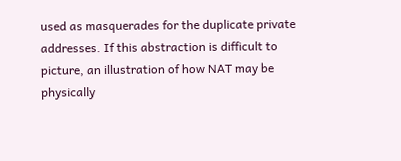used as masquerades for the duplicate private addresses. If this abstraction is difficult to picture, an illustration of how NAT may be physically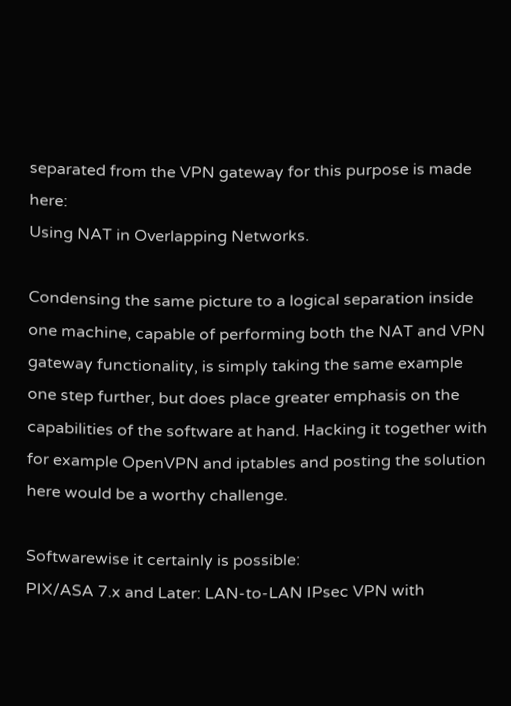separated from the VPN gateway for this purpose is made here:
Using NAT in Overlapping Networks.

Condensing the same picture to a logical separation inside one machine, capable of performing both the NAT and VPN gateway functionality, is simply taking the same example one step further, but does place greater emphasis on the capabilities of the software at hand. Hacking it together with for example OpenVPN and iptables and posting the solution here would be a worthy challenge.

Softwarewise it certainly is possible:
PIX/ASA 7.x and Later: LAN-to-LAN IPsec VPN with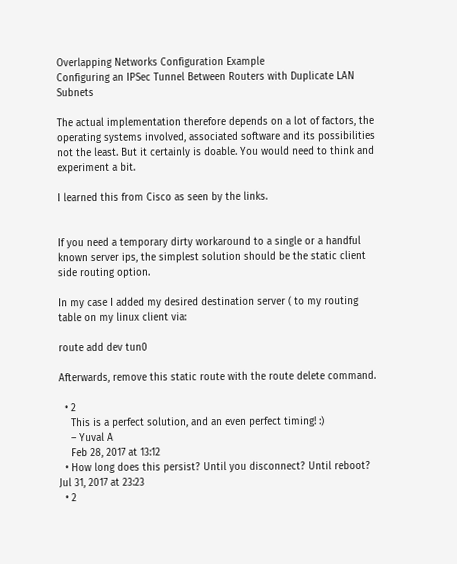Overlapping Networks Configuration Example
Configuring an IPSec Tunnel Between Routers with Duplicate LAN Subnets

The actual implementation therefore depends on a lot of factors, the operating systems involved, associated software and its possibilities not the least. But it certainly is doable. You would need to think and experiment a bit.

I learned this from Cisco as seen by the links.


If you need a temporary dirty workaround to a single or a handful known server ips, the simplest solution should be the static client side routing option.

In my case I added my desired destination server ( to my routing table on my linux client via:

route add dev tun0

Afterwards, remove this static route with the route delete command.

  • 2
    This is a perfect solution, and an even perfect timing! :)
    – Yuval A
    Feb 28, 2017 at 13:12
  • How long does this persist? Until you disconnect? Until reboot? Jul 31, 2017 at 23:23
  • 2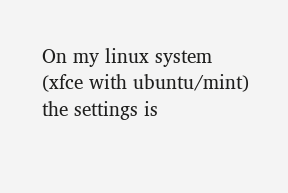On my linux system (xfce with ubuntu/mint) the settings is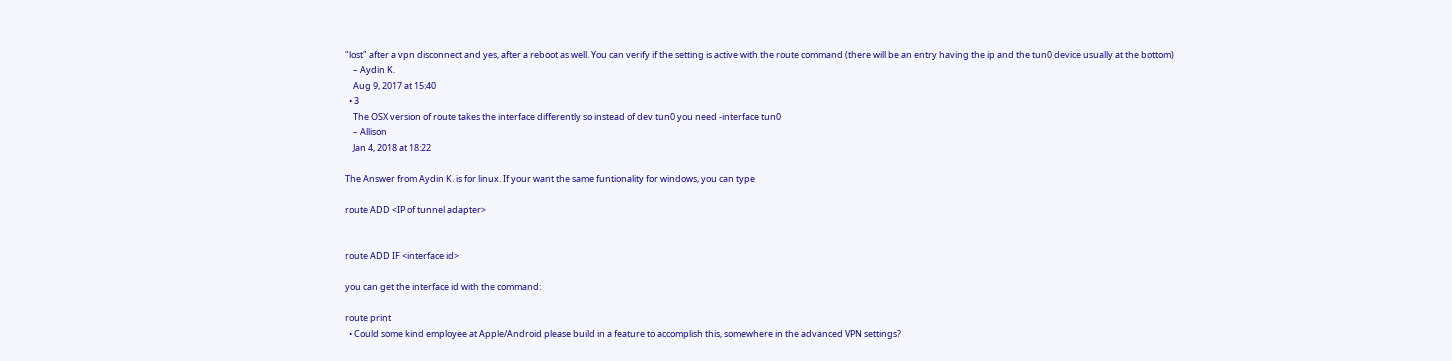"lost" after a vpn disconnect and yes, after a reboot as well. You can verify if the setting is active with the route command (there will be an entry having the ip and the tun0 device usually at the bottom)
    – Aydin K.
    Aug 9, 2017 at 15:40
  • 3
    The OSX version of route takes the interface differently so instead of dev tun0 you need -interface tun0
    – Allison
    Jan 4, 2018 at 18:22

The Answer from Aydin K. is for linux. If your want the same funtionality for windows, you can type

route ADD <IP of tunnel adapter>


route ADD IF <interface id>

you can get the interface id with the command:

route print
  • Could some kind employee at Apple/Android please build in a feature to accomplish this, somewhere in the advanced VPN settings?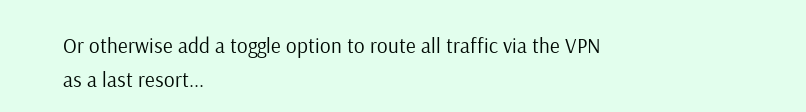Or otherwise add a toggle option to route all traffic via the VPN as a last resort...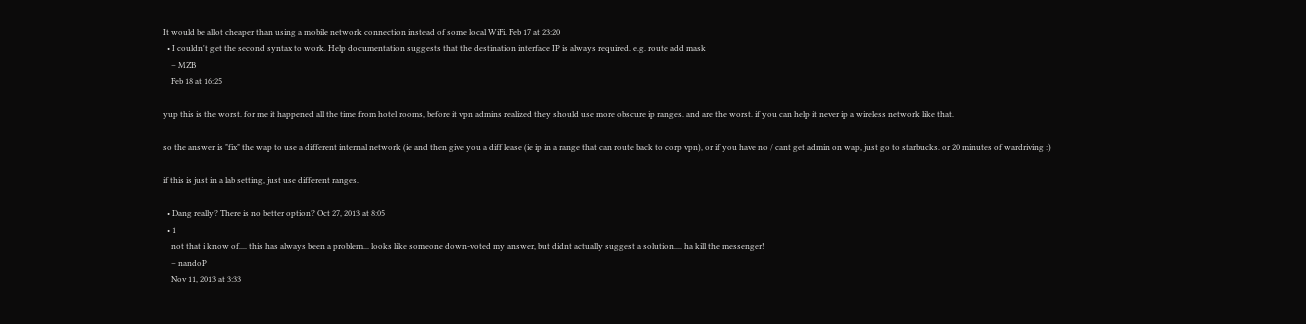It would be allot cheaper than using a mobile network connection instead of some local WiFi. Feb 17 at 23:20
  • I couldn't get the second syntax to work. Help documentation suggests that the destination interface IP is always required. e.g. route add mask
    – MZB
    Feb 18 at 16:25

yup this is the worst. for me it happened all the time from hotel rooms, before it vpn admins realized they should use more obscure ip ranges. and are the worst. if you can help it never ip a wireless network like that.

so the answer is "fix" the wap to use a different internal network (ie and then give you a diff lease (ie ip in a range that can route back to corp vpn), or if you have no / cant get admin on wap, just go to starbucks. or 20 minutes of wardriving :)

if this is just in a lab setting, just use different ranges.

  • Dang really? There is no better option? Oct 27, 2013 at 8:05
  • 1
    not that i know of.... this has always been a problem... looks like someone down-voted my answer, but didnt actually suggest a solution.... ha kill the messenger!
    – nandoP
    Nov 11, 2013 at 3:33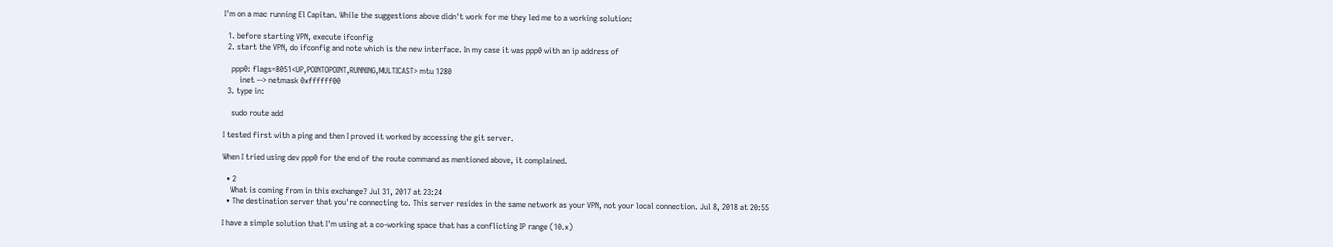I'm on a mac running El Capitan. While the suggestions above didn't work for me they led me to a working solution:

  1. before starting VPN, execute ifconfig
  2. start the VPN, do ifconfig and note which is the new interface. In my case it was ppp0 with an ip address of

    ppp0: flags=8051<UP,POINTOPOINT,RUNNING,MULTICAST> mtu 1280
        inet --> netmask 0xffffff00
  3. type in:

    sudo route add

I tested first with a ping and then I proved it worked by accessing the git server.

When I tried using dev ppp0 for the end of the route command as mentioned above, it complained.

  • 2
    What is coming from in this exchange? Jul 31, 2017 at 23:24
  • The destination server that you're connecting to. This server resides in the same network as your VPN, not your local connection. Jul 8, 2018 at 20:55

I have a simple solution that I'm using at a co-working space that has a conflicting IP range (10.x)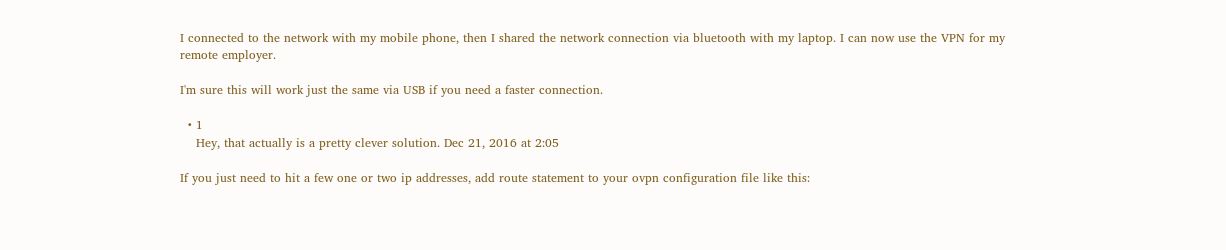I connected to the network with my mobile phone, then I shared the network connection via bluetooth with my laptop. I can now use the VPN for my remote employer.

I'm sure this will work just the same via USB if you need a faster connection.

  • 1
    Hey, that actually is a pretty clever solution. Dec 21, 2016 at 2:05

If you just need to hit a few one or two ip addresses, add route statement to your ovpn configuration file like this: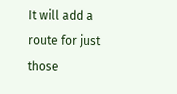It will add a route for just those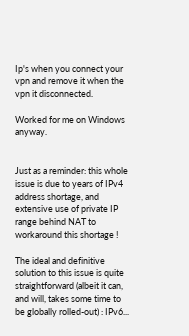Ip's when you connect your vpn and remove it when the vpn it disconnected.

Worked for me on Windows anyway.


Just as a reminder: this whole issue is due to years of IPv4 address shortage, and extensive use of private IP range behind NAT to workaround this shortage !

The ideal and definitive solution to this issue is quite straightforward (albeit it can, and will, takes some time to be globally rolled-out) : IPv6...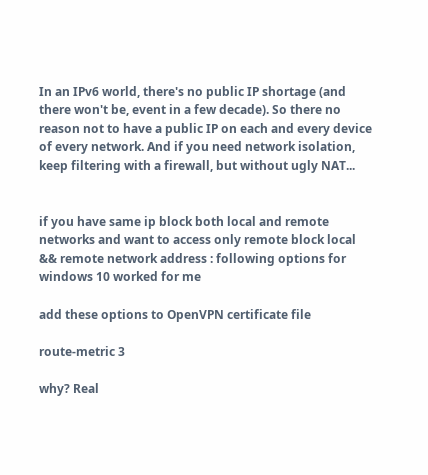In an IPv6 world, there's no public IP shortage (and there won't be, event in a few decade). So there no reason not to have a public IP on each and every device of every network. And if you need network isolation, keep filtering with a firewall, but without ugly NAT...


if you have same ip block both local and remote networks and want to access only remote block local && remote network address : following options for windows 10 worked for me

add these options to OpenVPN certificate file

route-metric 3

why? Real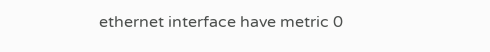ethernet interface have metric 0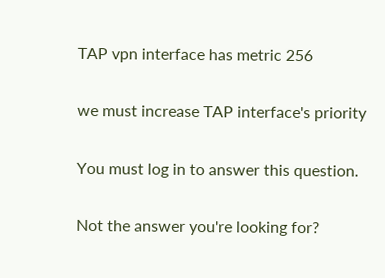TAP vpn interface has metric 256

we must increase TAP interface's priority

You must log in to answer this question.

Not the answer you're looking for?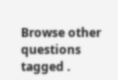Browse other questions tagged .